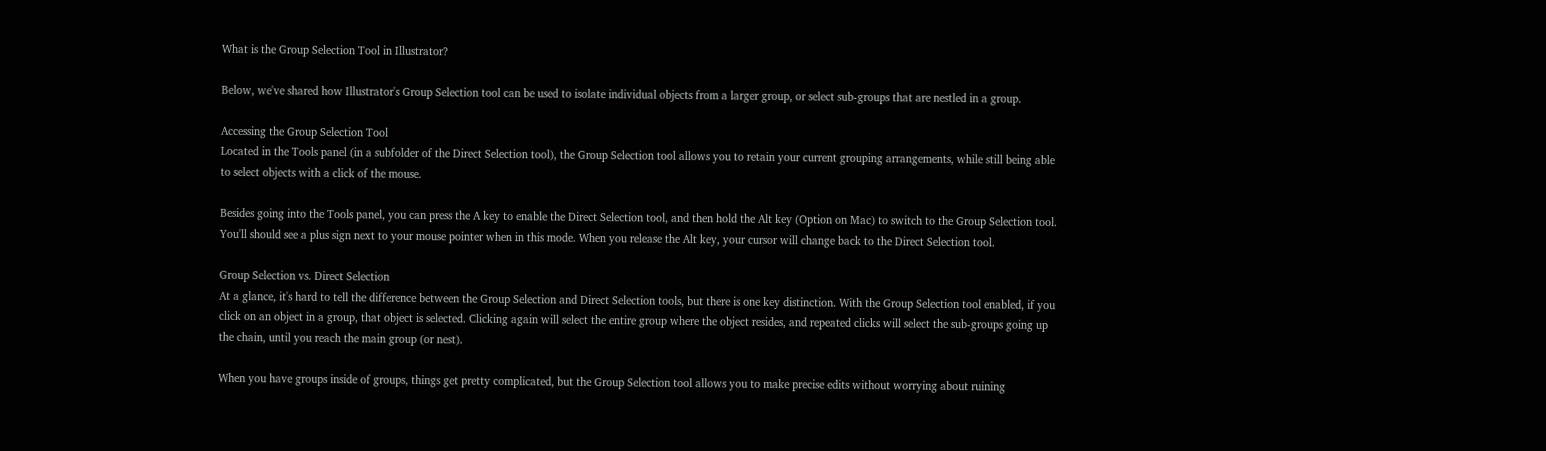What is the Group Selection Tool in Illustrator?

Below, we've shared how Illustrator's Group Selection tool can be used to isolate individual objects from a larger group, or select sub-groups that are nestled in a group.

Accessing the Group Selection Tool
Located in the Tools panel (in a subfolder of the Direct Selection tool), the Group Selection tool allows you to retain your current grouping arrangements, while still being able to select objects with a click of the mouse.

Besides going into the Tools panel, you can press the A key to enable the Direct Selection tool, and then hold the Alt key (Option on Mac) to switch to the Group Selection tool. You'll should see a plus sign next to your mouse pointer when in this mode. When you release the Alt key, your cursor will change back to the Direct Selection tool.

Group Selection vs. Direct Selection
At a glance, it's hard to tell the difference between the Group Selection and Direct Selection tools, but there is one key distinction. With the Group Selection tool enabled, if you click on an object in a group, that object is selected. Clicking again will select the entire group where the object resides, and repeated clicks will select the sub-groups going up the chain, until you reach the main group (or nest).

When you have groups inside of groups, things get pretty complicated, but the Group Selection tool allows you to make precise edits without worrying about ruining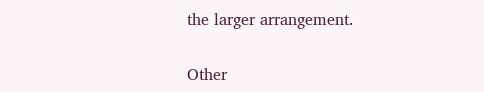the larger arrangement.

Other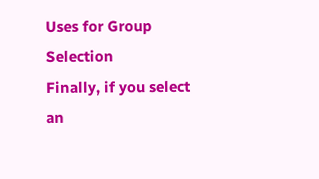Uses for Group Selection
Finally, if you select an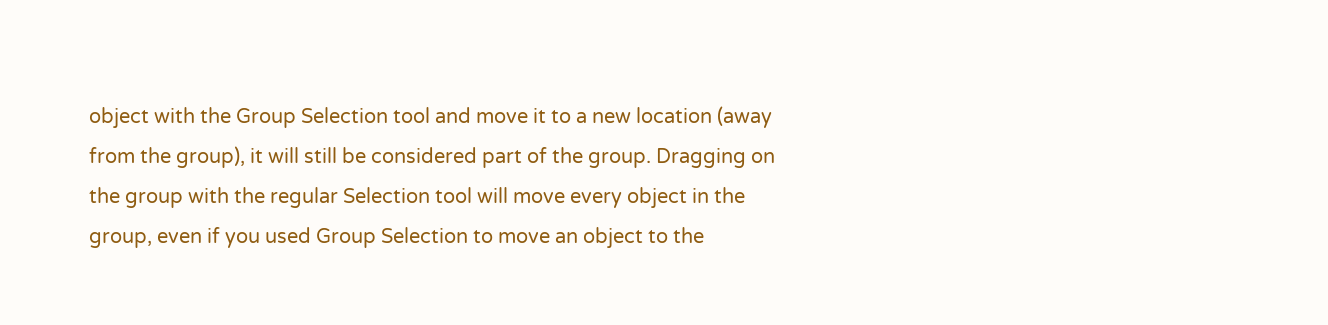object with the Group Selection tool and move it to a new location (away from the group), it will still be considered part of the group. Dragging on the group with the regular Selection tool will move every object in the group, even if you used Group Selection to move an object to the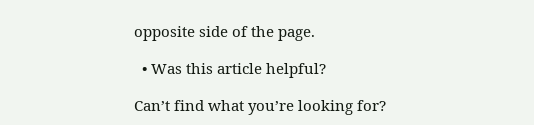opposite side of the page.

  • Was this article helpful?

Can’t find what you’re looking for?